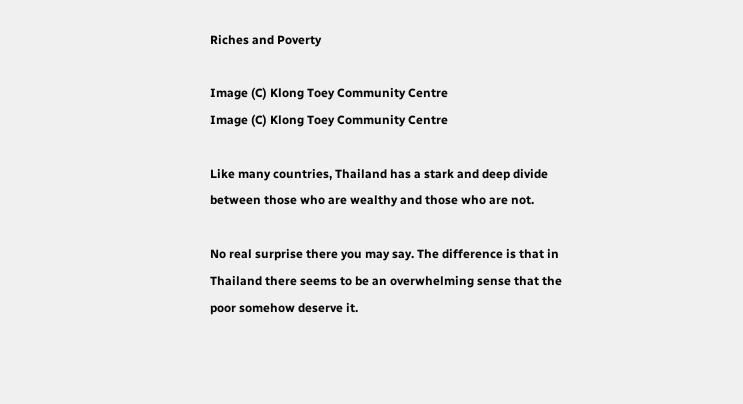Riches and Poverty

Image (C) Klong Toey Community Centre
Image (C) Klong Toey Community Centre

Like many countries, Thailand has a stark and deep divide between those who are wealthy and those who are not.

No real surprise there you may say. The difference is that in Thailand there seems to be an overwhelming sense that the poor somehow deserve it.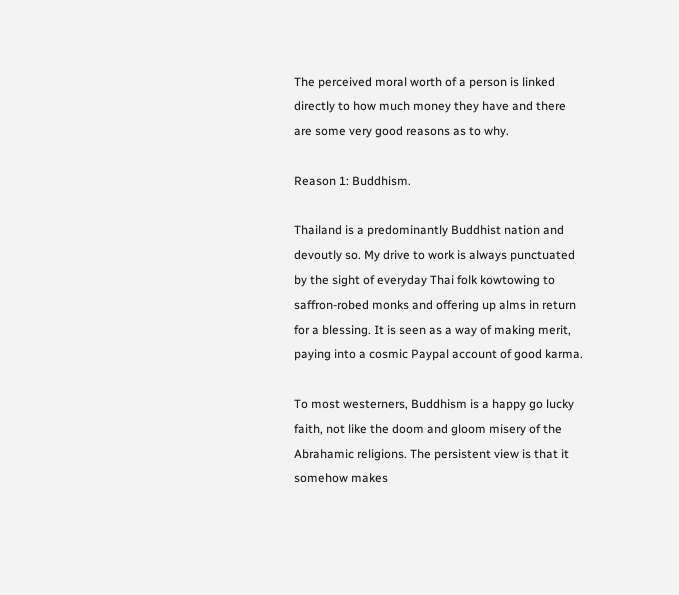The perceived moral worth of a person is linked directly to how much money they have and there are some very good reasons as to why.

Reason 1: Buddhism.

Thailand is a predominantly Buddhist nation and devoutly so. My drive to work is always punctuated by the sight of everyday Thai folk kowtowing to saffron-robed monks and offering up alms in return for a blessing. It is seen as a way of making merit, paying into a cosmic Paypal account of good karma.

To most westerners, Buddhism is a happy go lucky faith, not like the doom and gloom misery of the Abrahamic religions. The persistent view is that it somehow makes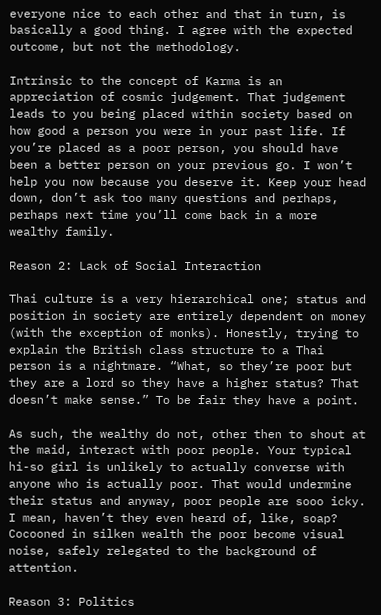everyone nice to each other and that in turn, is basically a good thing. I agree with the expected outcome, but not the methodology.

Intrinsic to the concept of Karma is an appreciation of cosmic judgement. That judgement leads to you being placed within society based on how good a person you were in your past life. If you’re placed as a poor person, you should have been a better person on your previous go. I won’t help you now because you deserve it. Keep your head down, don’t ask too many questions and perhaps, perhaps next time you’ll come back in a more wealthy family.

Reason 2: Lack of Social Interaction

Thai culture is a very hierarchical one; status and position in society are entirely dependent on money (with the exception of monks). Honestly, trying to explain the British class structure to a Thai person is a nightmare. “What, so they’re poor but they are a lord so they have a higher status? That doesn’t make sense.” To be fair they have a point.

As such, the wealthy do not, other then to shout at the maid, interact with poor people. Your typical hi-so girl is unlikely to actually converse with anyone who is actually poor. That would undermine their status and anyway, poor people are sooo icky. I mean, haven’t they even heard of, like, soap? Cocooned in silken wealth the poor become visual noise, safely relegated to the background of attention.

Reason 3: Politics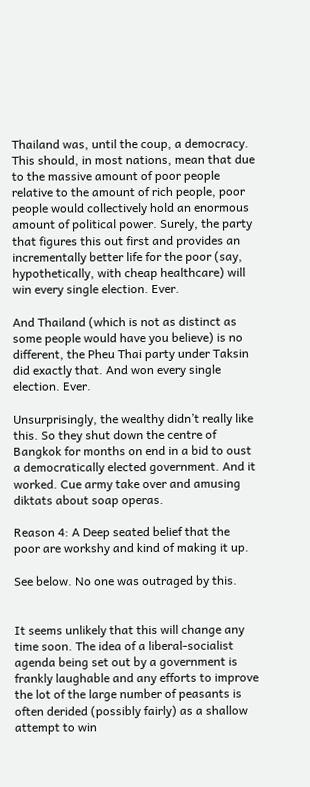Thailand was, until the coup, a democracy. This should, in most nations, mean that due to the massive amount of poor people relative to the amount of rich people, poor people would collectively hold an enormous amount of political power. Surely, the party that figures this out first and provides an incrementally better life for the poor (say, hypothetically, with cheap healthcare) will win every single election. Ever.

And Thailand (which is not as distinct as some people would have you believe) is no different, the Pheu Thai party under Taksin did exactly that. And won every single election. Ever.

Unsurprisingly, the wealthy didn’t really like this. So they shut down the centre of Bangkok for months on end in a bid to oust a democratically elected government. And it worked. Cue army take over and amusing diktats about soap operas.

Reason 4: A Deep seated belief that the poor are workshy and kind of making it up.

See below. No one was outraged by this.


It seems unlikely that this will change any time soon. The idea of a liberal-socialist agenda being set out by a government is frankly laughable and any efforts to improve the lot of the large number of peasants is often derided (possibly fairly) as a shallow attempt to win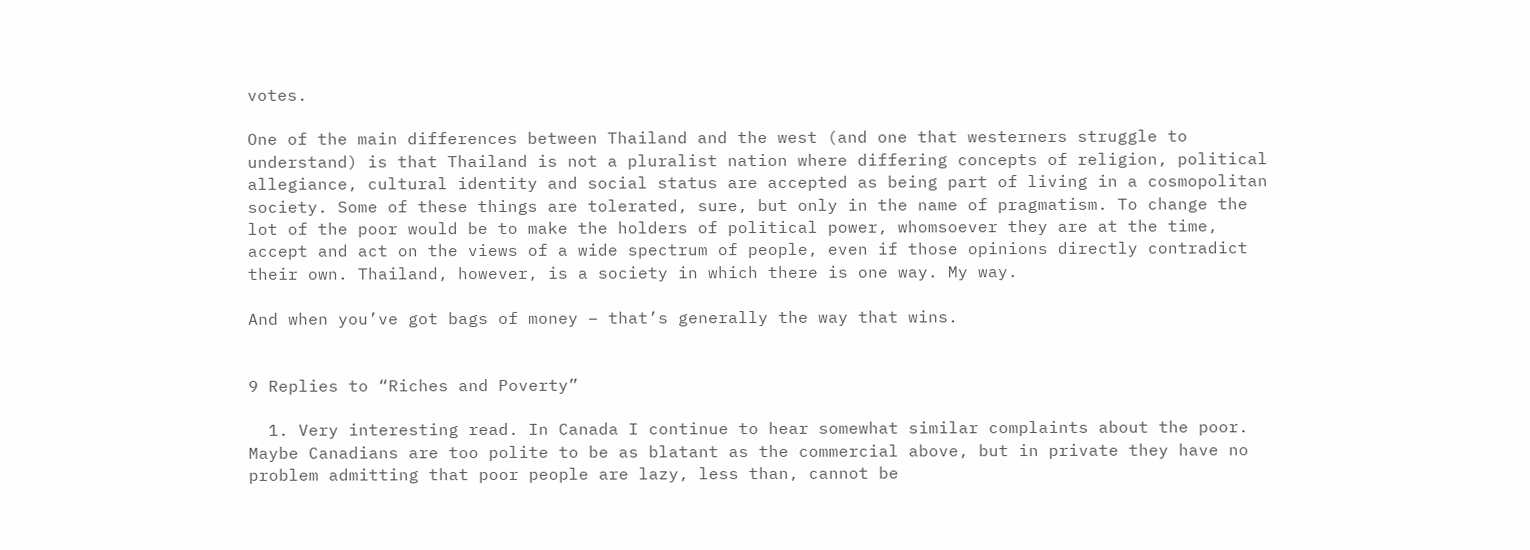votes.

One of the main differences between Thailand and the west (and one that westerners struggle to understand) is that Thailand is not a pluralist nation where differing concepts of religion, political allegiance, cultural identity and social status are accepted as being part of living in a cosmopolitan society. Some of these things are tolerated, sure, but only in the name of pragmatism. To change the lot of the poor would be to make the holders of political power, whomsoever they are at the time, accept and act on the views of a wide spectrum of people, even if those opinions directly contradict their own. Thailand, however, is a society in which there is one way. My way.

And when you’ve got bags of money – that’s generally the way that wins.


9 Replies to “Riches and Poverty”

  1. Very interesting read. In Canada I continue to hear somewhat similar complaints about the poor. Maybe Canadians are too polite to be as blatant as the commercial above, but in private they have no problem admitting that poor people are lazy, less than, cannot be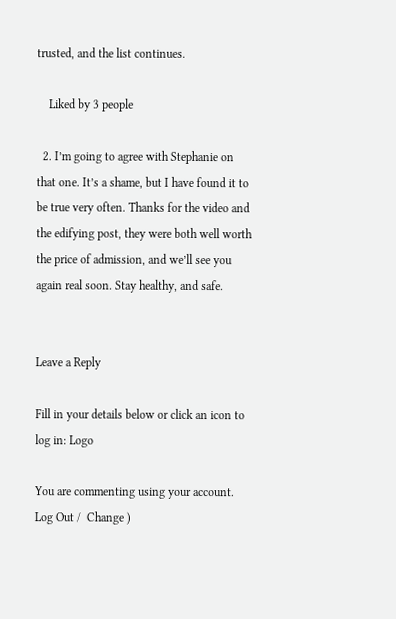trusted, and the list continues.

    Liked by 3 people

  2. I’m going to agree with Stephanie on that one. It’s a shame, but I have found it to be true very often. Thanks for the video and the edifying post, they were both well worth the price of admission, and we’ll see you again real soon. Stay healthy, and safe.


Leave a Reply

Fill in your details below or click an icon to log in: Logo

You are commenting using your account. Log Out /  Change )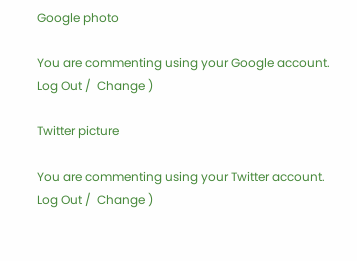Google photo

You are commenting using your Google account. Log Out /  Change )

Twitter picture

You are commenting using your Twitter account. Log Out /  Change )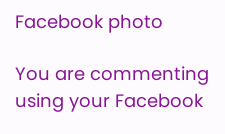Facebook photo

You are commenting using your Facebook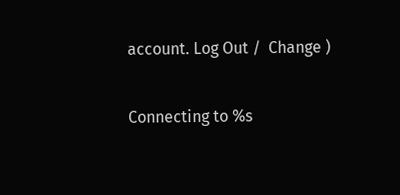account. Log Out /  Change )

Connecting to %s